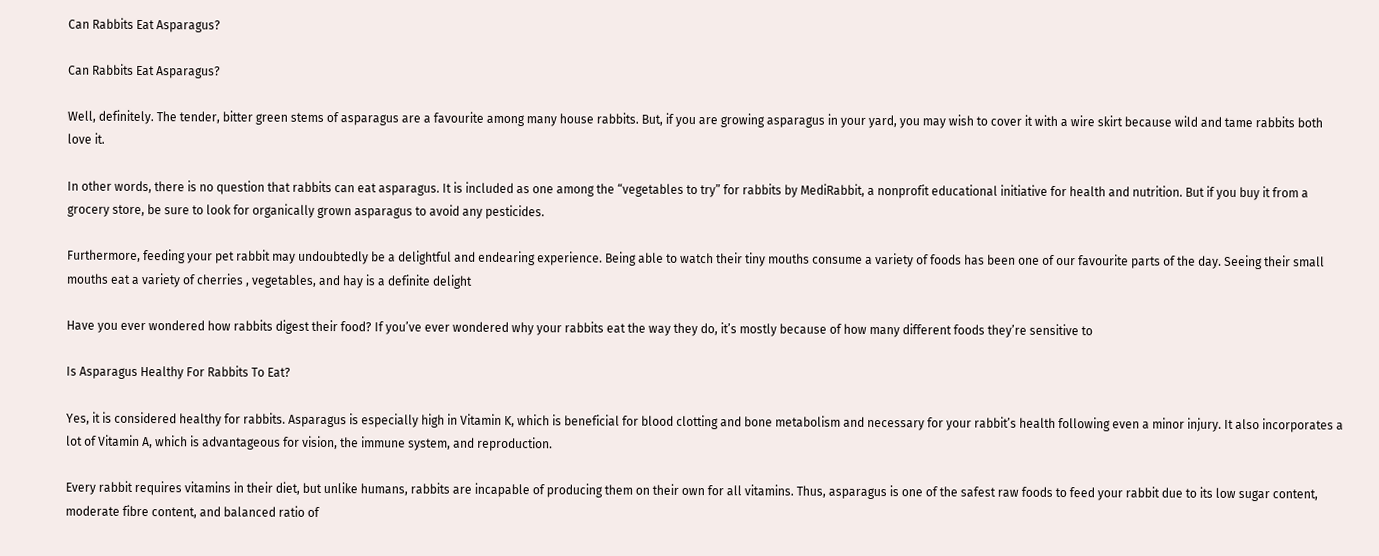Can Rabbits Eat Asparagus?

Can Rabbits Eat Asparagus?

Well, definitely. The tender, bitter green stems of asparagus are a favourite among many house rabbits. But, if you are growing asparagus in your yard, you may wish to cover it with a wire skirt because wild and tame rabbits both love it.

In other words, there is no question that rabbits can eat asparagus. It is included as one among the “vegetables to try” for rabbits by MediRabbit, a nonprofit educational initiative for health and nutrition. But if you buy it from a grocery store, be sure to look for organically grown asparagus to avoid any pesticides.

Furthermore, feeding your pet rabbit may undoubtedly be a delightful and endearing experience. Being able to watch their tiny mouths consume a variety of foods has been one of our favourite parts of the day. Seeing their small mouths eat a variety of cherries , vegetables, and hay is a definite delight

Have you ever wondered how rabbits digest their food? If you’ve ever wondered why your rabbits eat the way they do, it’s mostly because of how many different foods they’re sensitive to

Is Asparagus Healthy For Rabbits To Eat?

Yes, it is considered healthy for rabbits. Asparagus is especially high in Vitamin K, which is beneficial for blood clotting and bone metabolism and necessary for your rabbit’s health following even a minor injury. It also incorporates a lot of Vitamin A, which is advantageous for vision, the immune system, and reproduction.

Every rabbit requires vitamins in their diet, but unlike humans, rabbits are incapable of producing them on their own for all vitamins. Thus, asparagus is one of the safest raw foods to feed your rabbit due to its low sugar content, moderate fibre content, and balanced ratio of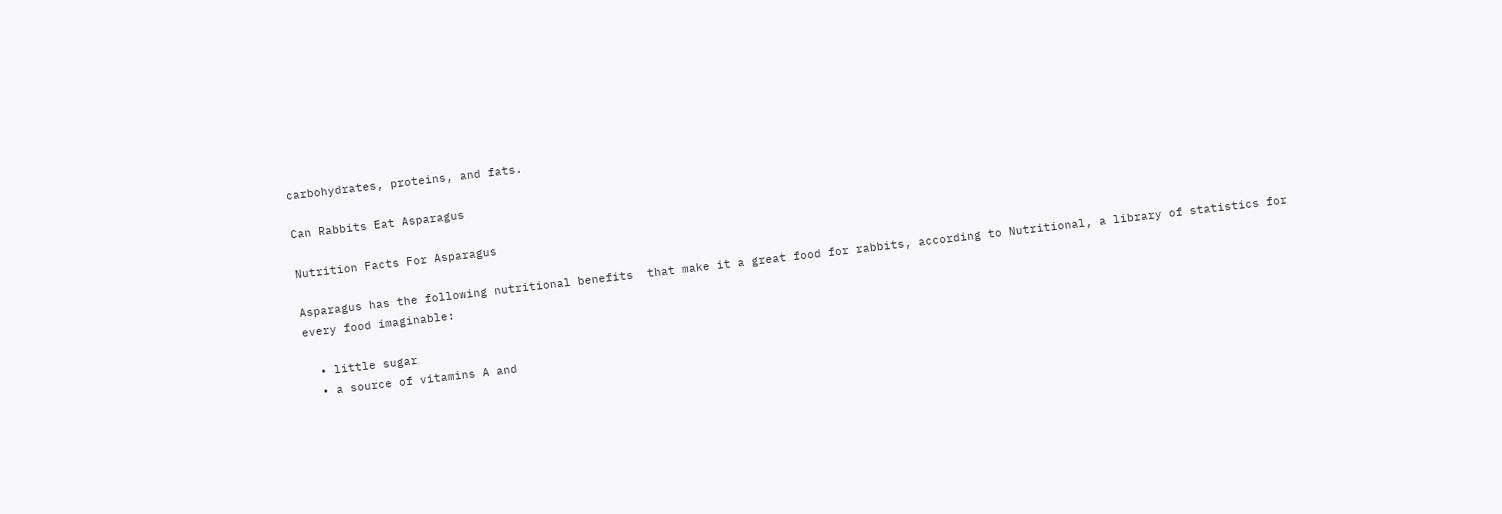carbohydrates, proteins, and fats.

Can Rabbits Eat Asparagus

Nutrition Facts For Asparagus

Asparagus has the following nutritional benefits  that make it a great food for rabbits, according to Nutritional, a library of statistics for every food imaginable:

  • little sugar
  • a source of vitamins A and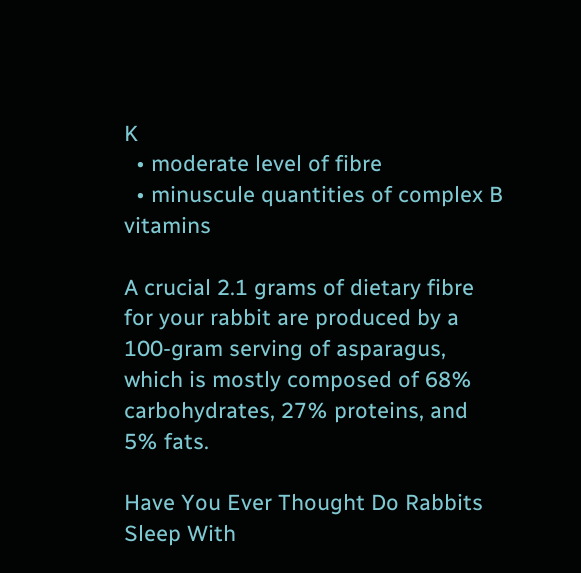K
  • moderate level of fibre
  • minuscule quantities of complex B vitamins

A crucial 2.1 grams of dietary fibre for your rabbit are produced by a 100-gram serving of asparagus, which is mostly composed of 68% carbohydrates, 27% proteins, and 5% fats.

Have You Ever Thought Do Rabbits Sleep With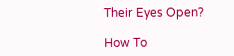Their Eyes Open?

How To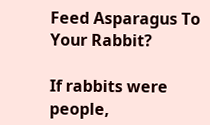Feed Asparagus To Your Rabbit?

If rabbits were people,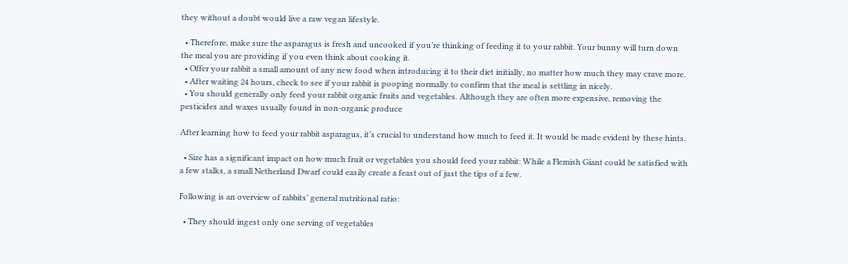they without a doubt would live a raw vegan lifestyle.

  • Therefore, make sure the asparagus is fresh and uncooked if you’re thinking of feeding it to your rabbit. Your bunny will turn down the meal you are providing if you even think about cooking it.
  • Offer your rabbit a small amount of any new food when introducing it to their diet initially, no matter how much they may crave more.
  • After waiting 24 hours, check to see if your rabbit is pooping normally to confirm that the meal is settling in nicely.
  • You should generally only feed your rabbit organic fruits and vegetables. Although they are often more expensive, removing the pesticides and waxes usually found in non-organic produce

After learning how to feed your rabbit asparagus, it’s crucial to understand how much to feed it. It would be made evident by these hints.

  • Size has a significant impact on how much fruit or vegetables you should feed your rabbit: While a Flemish Giant could be satisfied with a few stalks, a small Netherland Dwarf could easily create a feast out of just the tips of a few.

Following is an overview of rabbits’ general nutritional ratio:

  • They should ingest only one serving of vegetables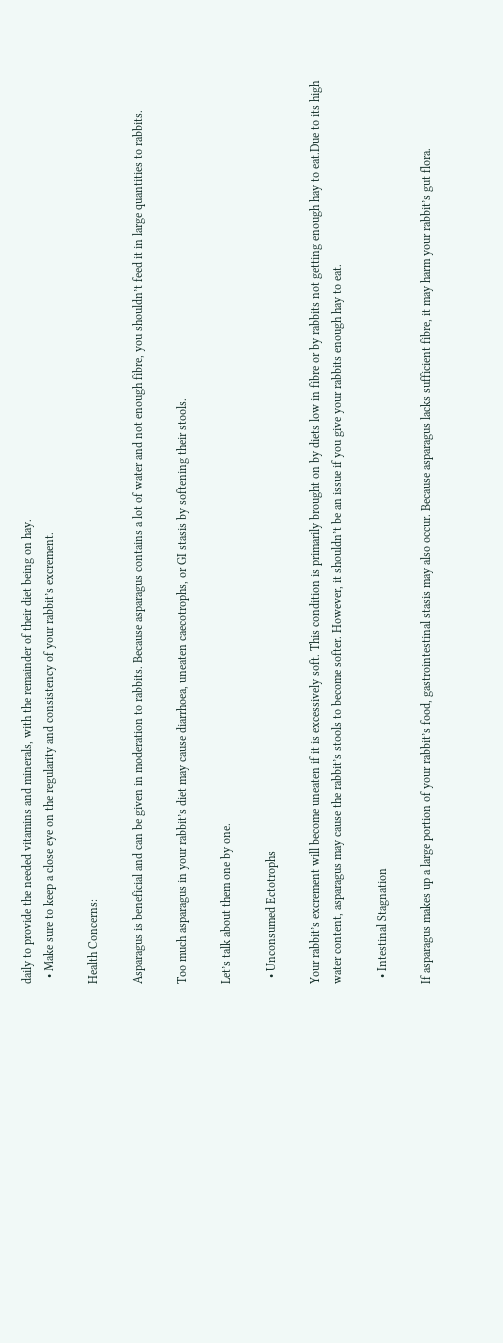daily to provide the needed vitamins and minerals, with the remainder of their diet being on hay.
  • Make sure to keep a close eye on the regularity and consistency of your rabbit’s excrement.

Health Concerns:

Asparagus is beneficial and can be given in moderation to rabbits. Because asparagus contains a lot of water and not enough fibre, you shouldn’t feed it in large quantities to rabbits.

Too much asparagus in your rabbit’s diet may cause diarrhoea, uneaten caecotrophs, or GI stasis by softening their stools.

Let’s talk about them one by one.

  • Unconsumed Ectotrophs

Your rabbit’s excrement will become uneaten if it is excessively soft. This condition is primarily brought on by diets low in fibre or by rabbits not getting enough hay to eat.Due to its high water content, asparagus may cause the rabbit’s stools to become softer. However, it shouldn’t be an issue if you give your rabbits enough hay to eat.

  • Intestinal Stagnation

If asparagus makes up a large portion of your rabbit’s food, gastrointestinal stasis may also occur. Because asparagus lacks sufficient fibre, it may harm your rabbit’s gut flora.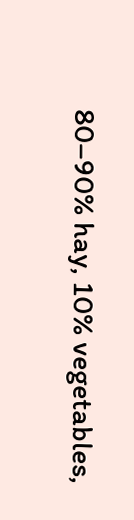80–90% hay, 10% vegetables,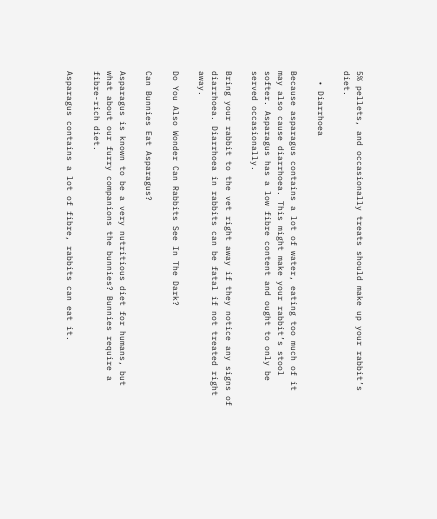5% pellets, and occasionally treats should make up your rabbit’s diet.

  • Diarrhoea

Because asparagus contains a lot of water, eating too much of it may also cause diarrhoea. This might make your rabbit’s stool softer. Asparagus has a low fibre content and ought to only be served occasionally.

Bring your rabbit to the vet right away if they notice any signs of diarrhoea. Diarrhoea in rabbits can be fatal if not treated right away.

Do You Also Wonder Can Rabbits See In The Dark?

Can Bunnies Eat Asparagus?

Asparagus is known to be a very nutritious diet for humans, but what about our furry companions the bunnies? Bunnies require a fibre-rich diet.

Asparagus contains a lot of fibre, rabbits can eat it.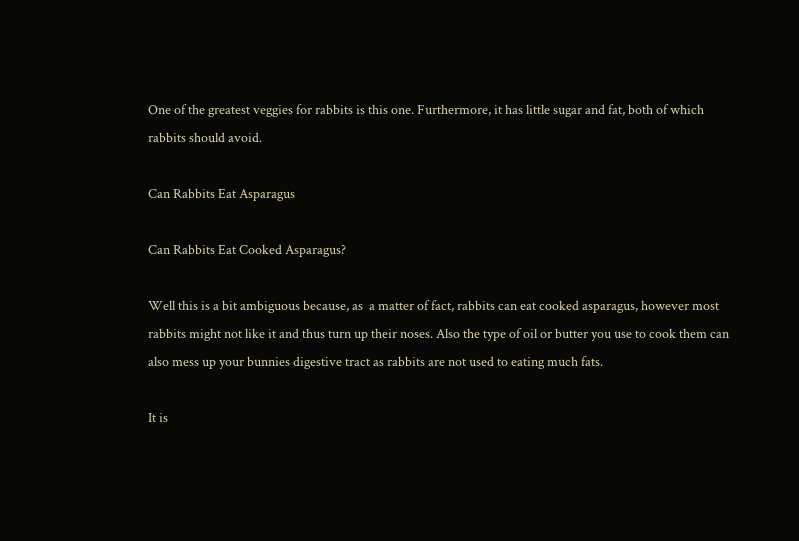One of the greatest veggies for rabbits is this one. Furthermore, it has little sugar and fat, both of which rabbits should avoid.

Can Rabbits Eat Asparagus

Can Rabbits Eat Cooked Asparagus?

Well this is a bit ambiguous because, as  a matter of fact, rabbits can eat cooked asparagus, however most rabbits might not like it and thus turn up their noses. Also the type of oil or butter you use to cook them can also mess up your bunnies digestive tract as rabbits are not used to eating much fats.

It is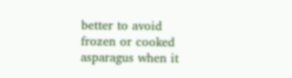better to avoid frozen or cooked asparagus when it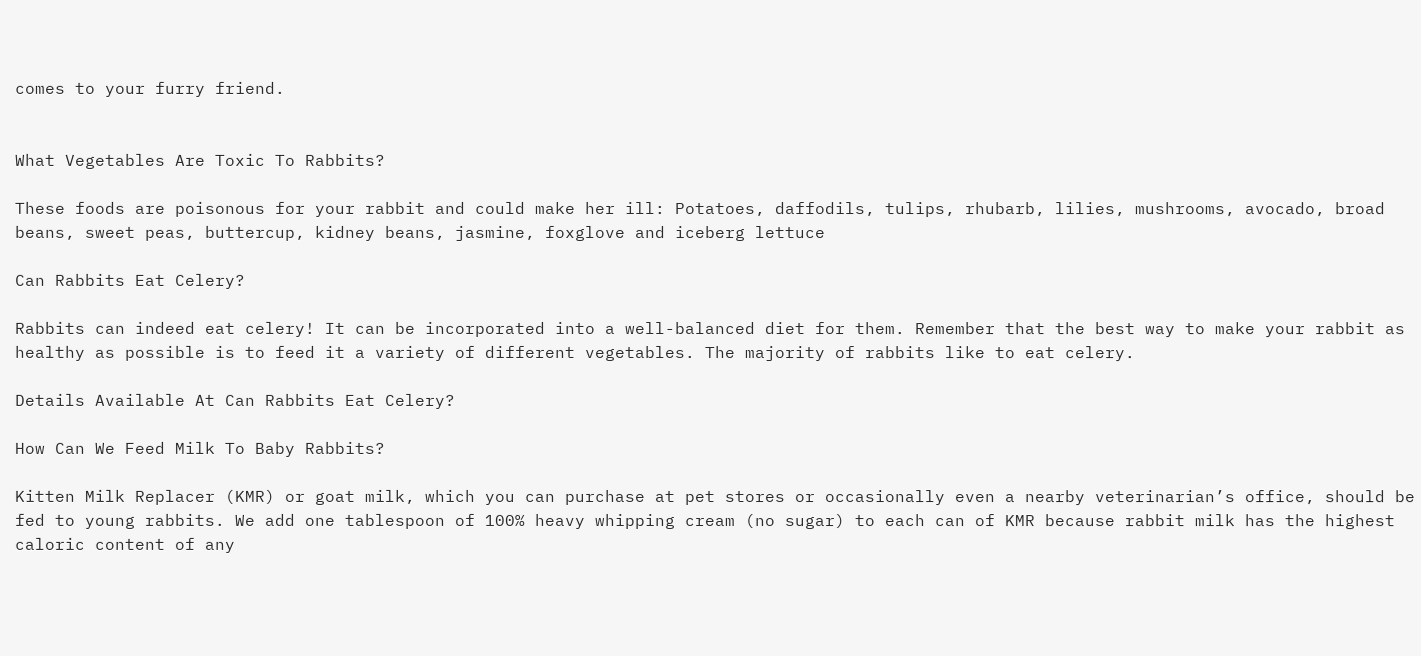comes to your furry friend.


What Vegetables Are Toxic To Rabbits?

These foods are poisonous for your rabbit and could make her ill: Potatoes, daffodils, tulips, rhubarb, lilies, mushrooms, avocado, broad beans, sweet peas, buttercup, kidney beans, jasmine, foxglove and iceberg lettuce

Can Rabbits Eat Celery?

Rabbits can indeed eat celery! It can be incorporated into a well-balanced diet for them. Remember that the best way to make your rabbit as healthy as possible is to feed it a variety of different vegetables. The majority of rabbits like to eat celery.

Details Available At Can Rabbits Eat Celery?

How Can We Feed Milk To Baby Rabbits?

Kitten Milk Replacer (KMR) or goat milk, which you can purchase at pet stores or occasionally even a nearby veterinarian’s office, should be fed to young rabbits. We add one tablespoon of 100% heavy whipping cream (no sugar) to each can of KMR because rabbit milk has the highest caloric content of any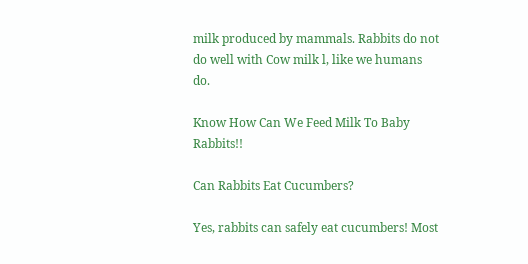milk produced by mammals. Rabbits do not do well with Cow milk l, like we humans do.

Know How Can We Feed Milk To Baby Rabbits!!

Can Rabbits Eat Cucumbers?

Yes, rabbits can safely eat cucumbers! Most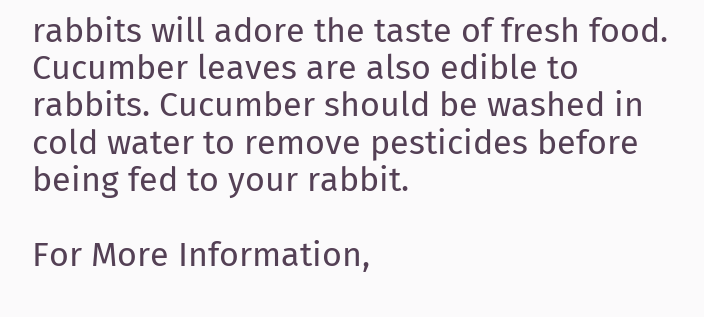rabbits will adore the taste of fresh food. Cucumber leaves are also edible to rabbits. Cucumber should be washed in cold water to remove pesticides before being fed to your rabbit.

For More Information,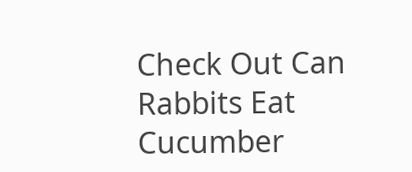Check Out Can Rabbits Eat Cucumber